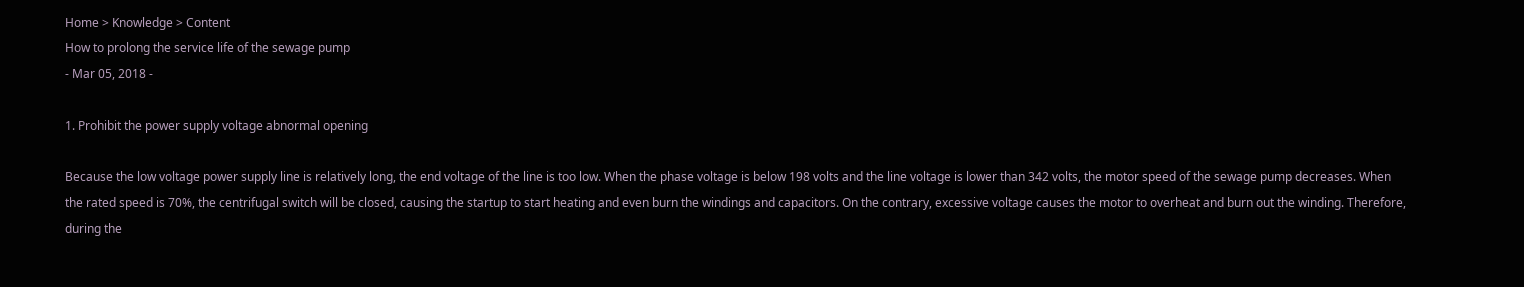Home > Knowledge > Content
How to prolong the service life of the sewage pump
- Mar 05, 2018 -

1. Prohibit the power supply voltage abnormal opening

Because the low voltage power supply line is relatively long, the end voltage of the line is too low. When the phase voltage is below 198 volts and the line voltage is lower than 342 volts, the motor speed of the sewage pump decreases. When the rated speed is 70%, the centrifugal switch will be closed, causing the startup to start heating and even burn the windings and capacitors. On the contrary, excessive voltage causes the motor to overheat and burn out the winding. Therefore, during the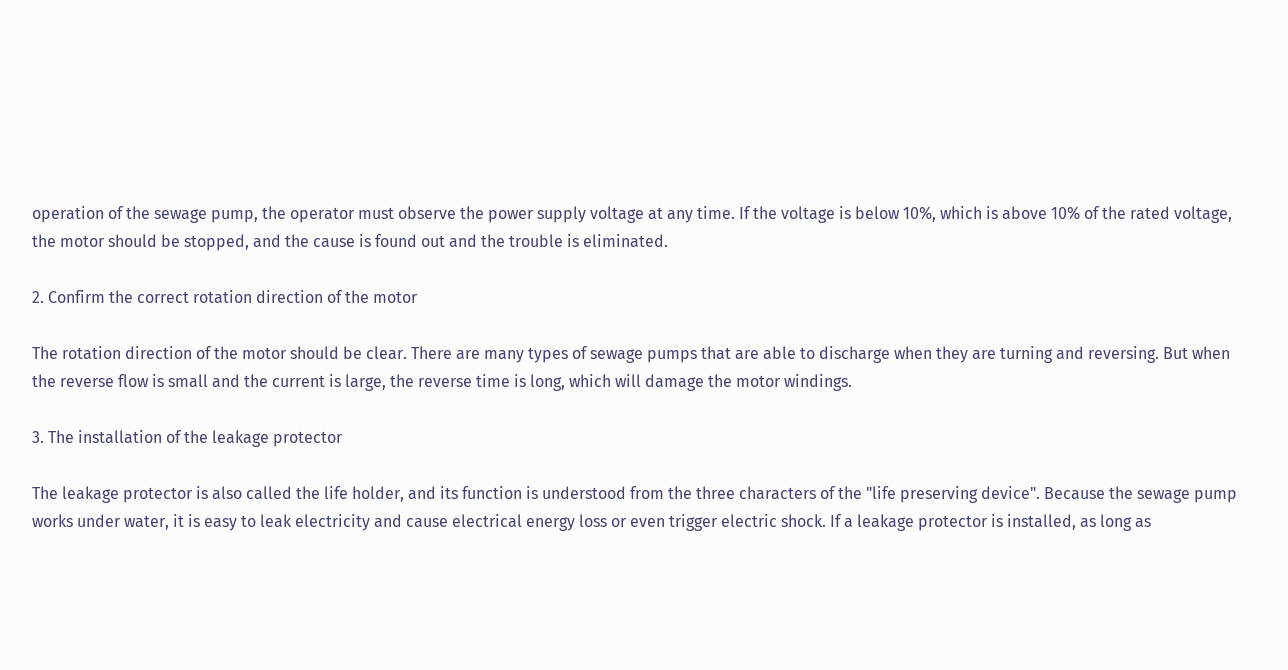operation of the sewage pump, the operator must observe the power supply voltage at any time. If the voltage is below 10%, which is above 10% of the rated voltage, the motor should be stopped, and the cause is found out and the trouble is eliminated.

2. Confirm the correct rotation direction of the motor

The rotation direction of the motor should be clear. There are many types of sewage pumps that are able to discharge when they are turning and reversing. But when the reverse flow is small and the current is large, the reverse time is long, which will damage the motor windings.

3. The installation of the leakage protector

The leakage protector is also called the life holder, and its function is understood from the three characters of the "life preserving device". Because the sewage pump works under water, it is easy to leak electricity and cause electrical energy loss or even trigger electric shock. If a leakage protector is installed, as long as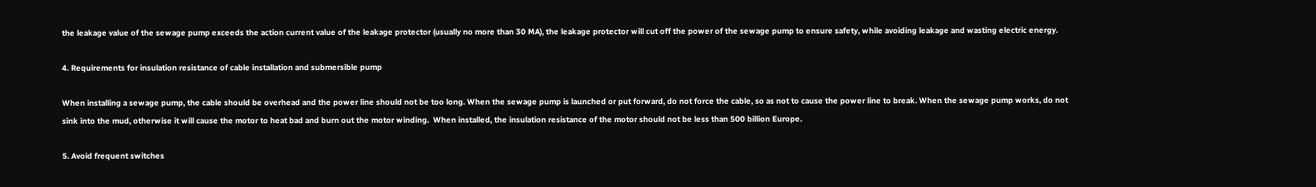the leakage value of the sewage pump exceeds the action current value of the leakage protector (usually no more than 30 MA), the leakage protector will cut off the power of the sewage pump to ensure safety, while avoiding leakage and wasting electric energy.

4. Requirements for insulation resistance of cable installation and submersible pump

When installing a sewage pump, the cable should be overhead and the power line should not be too long. When the sewage pump is launched or put forward, do not force the cable, so as not to cause the power line to break. When the sewage pump works, do not sink into the mud, otherwise it will cause the motor to heat bad and burn out the motor winding.  When installed, the insulation resistance of the motor should not be less than 500 billion Europe.

5. Avoid frequent switches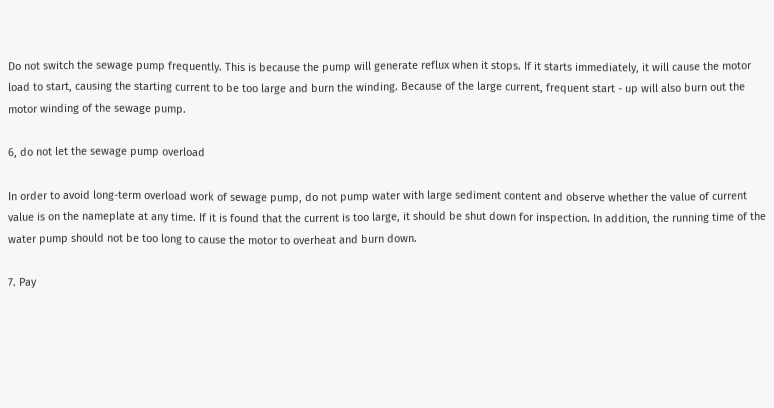Do not switch the sewage pump frequently. This is because the pump will generate reflux when it stops. If it starts immediately, it will cause the motor load to start, causing the starting current to be too large and burn the winding. Because of the large current, frequent start - up will also burn out the motor winding of the sewage pump.

6, do not let the sewage pump overload

In order to avoid long-term overload work of sewage pump, do not pump water with large sediment content and observe whether the value of current value is on the nameplate at any time. If it is found that the current is too large, it should be shut down for inspection. In addition, the running time of the water pump should not be too long to cause the motor to overheat and burn down.

7. Pay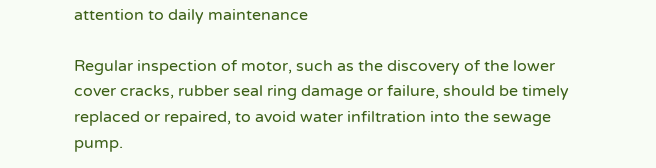attention to daily maintenance

Regular inspection of motor, such as the discovery of the lower cover cracks, rubber seal ring damage or failure, should be timely replaced or repaired, to avoid water infiltration into the sewage pump.